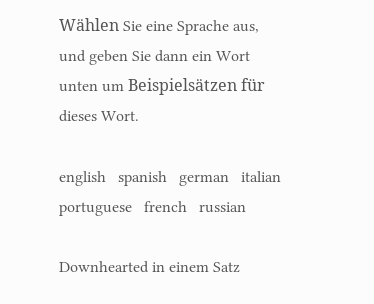Wählen Sie eine Sprache aus, und geben Sie dann ein Wort unten um Beispielsätzen für dieses Wort.

english   spanish   german   italian   portuguese   french   russian

Downhearted in einem Satz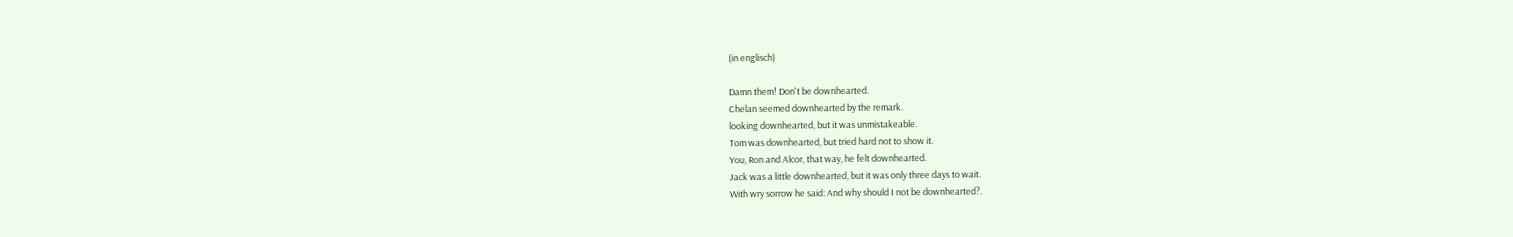(in englisch)

Damn them! Don't be downhearted.
Chelan seemed downhearted by the remark.
looking downhearted, but it was unmistakeable.
Tom was downhearted, but tried hard not to show it.
You, Ron and Alcor, that way, he felt downhearted.
Jack was a little downhearted, but it was only three days to wait.
With wry sorrow he said: And why should I not be downhearted?.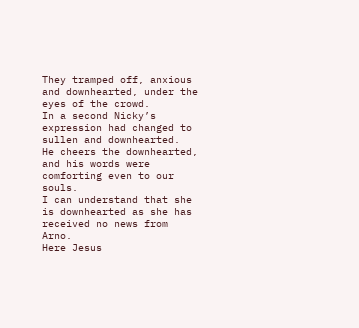They tramped off, anxious and downhearted, under the eyes of the crowd.
In a second Nicky’s expression had changed to sullen and downhearted.
He cheers the downhearted, and his words were comforting even to our souls.
I can understand that she is downhearted as she has received no news from Arno.
Here Jesus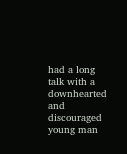had a long talk with a downhearted and discouraged young man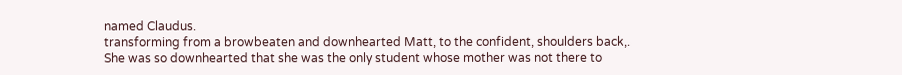named Claudus.
transforming from a browbeaten and downhearted Matt, to the confident, shoulders back,.
She was so downhearted that she was the only student whose mother was not there to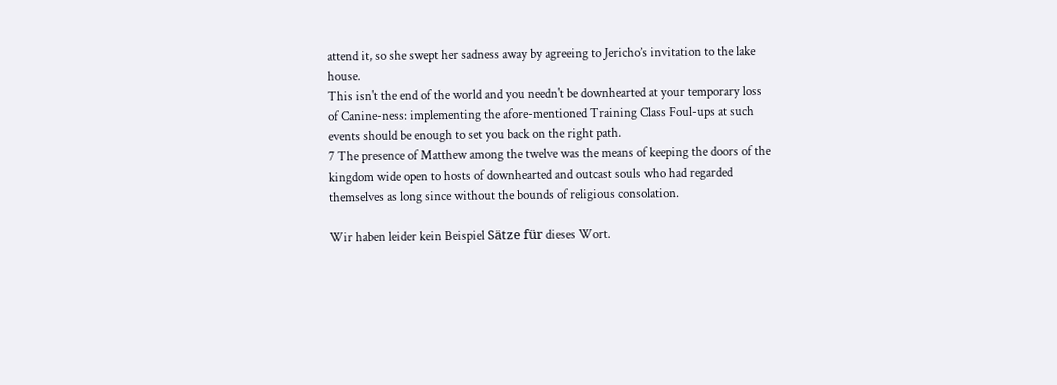attend it, so she swept her sadness away by agreeing to Jericho’s invitation to the lake house.
This isn't the end of the world and you needn't be downhearted at your temporary loss of Canine-ness: implementing the afore-mentioned Training Class Foul-ups at such events should be enough to set you back on the right path.
7 The presence of Matthew among the twelve was the means of keeping the doors of the kingdom wide open to hosts of downhearted and outcast souls who had regarded themselves as long since without the bounds of religious consolation.

Wir haben leider kein Beispiel Sätze für dieses Wort.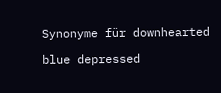Synonyme für downhearted

blue depressed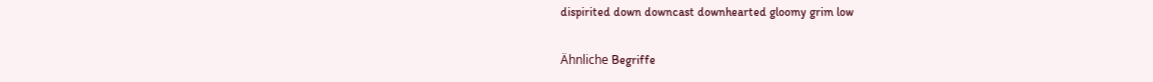dispirited down downcast downhearted gloomy grim low

Ähnliche Begriffe